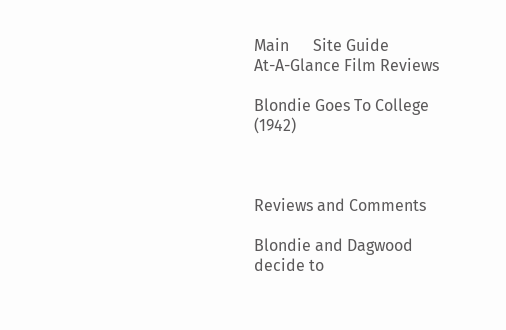Main      Site Guide
At-A-Glance Film Reviews

Blondie Goes To College (1942)



Reviews and Comments

Blondie and Dagwood decide to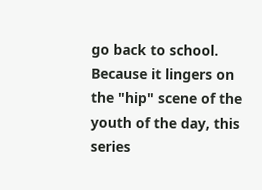go back to school. Because it lingers on the "hip" scene of the youth of the day, this series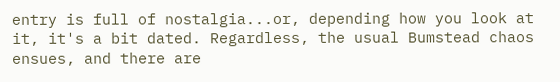entry is full of nostalgia...or, depending how you look at it, it's a bit dated. Regardless, the usual Bumstead chaos ensues, and there are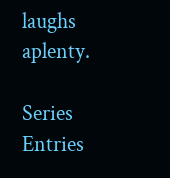laughs aplenty.

Series Entries